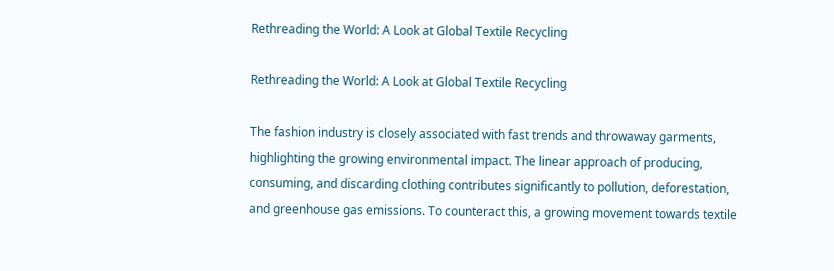Rethreading the World: A Look at Global Textile Recycling

Rethreading the World: A Look at Global Textile Recycling

The fashion industry is closely associated with fast trends and throwaway garments, highlighting the growing environmental impact. The linear approach of producing, consuming, and discarding clothing contributes significantly to pollution, deforestation, and greenhouse gas emissions. To counteract this, a growing movement towards textile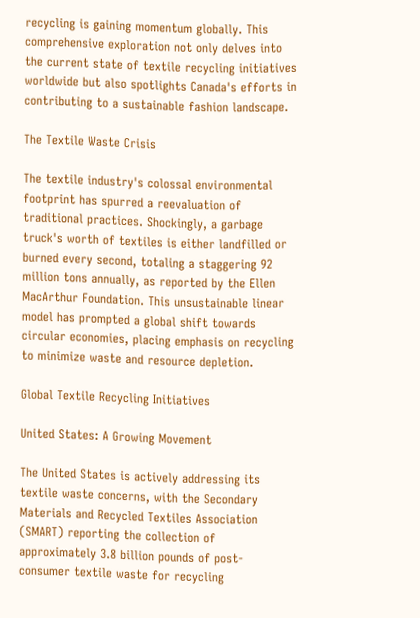recycling is gaining momentum globally. This comprehensive exploration not only delves into the current state of textile recycling initiatives worldwide but also spotlights Canada's efforts in contributing to a sustainable fashion landscape.

The Textile Waste Crisis

The textile industry's colossal environmental footprint has spurred a reevaluation of traditional practices. Shockingly, a garbage truck's worth of textiles is either landfilled or burned every second, totaling a staggering 92 million tons annually, as reported by the Ellen MacArthur Foundation. This unsustainable linear model has prompted a global shift towards circular economies, placing emphasis on recycling to minimize waste and resource depletion.

Global Textile Recycling Initiatives

United States: A Growing Movement

The United States is actively addressing its textile waste concerns, with the Secondary Materials and Recycled Textiles Association (SMART) reporting the collection of approximately 3.8 billion pounds of post-consumer textile waste for recycling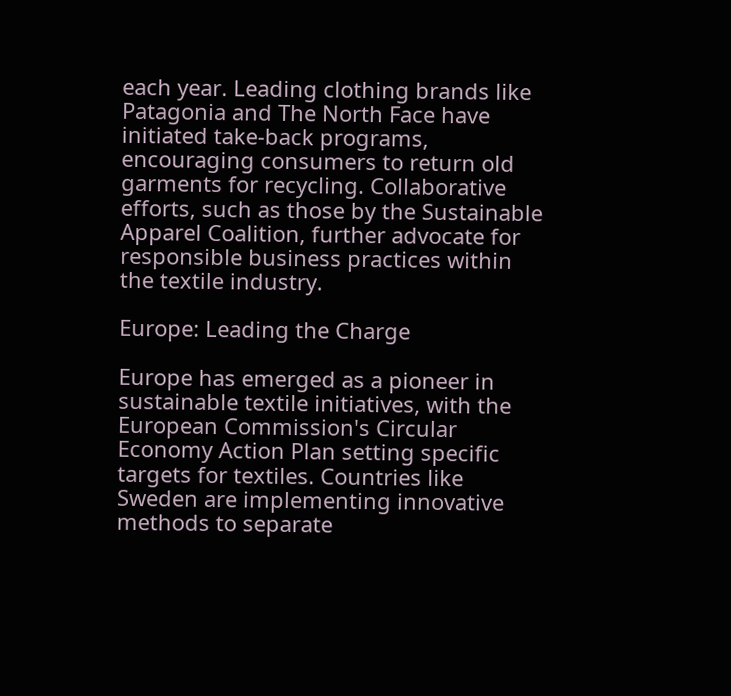each year. Leading clothing brands like Patagonia and The North Face have initiated take-back programs, encouraging consumers to return old garments for recycling. Collaborative efforts, such as those by the Sustainable Apparel Coalition, further advocate for responsible business practices within the textile industry.

Europe: Leading the Charge

Europe has emerged as a pioneer in sustainable textile initiatives, with the European Commission's Circular Economy Action Plan setting specific targets for textiles. Countries like Sweden are implementing innovative methods to separate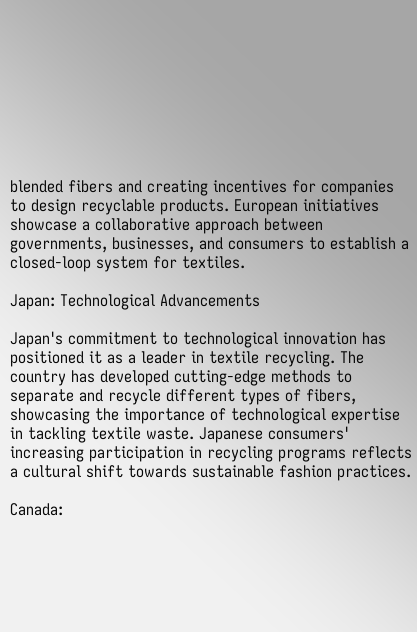blended fibers and creating incentives for companies to design recyclable products. European initiatives showcase a collaborative approach between governments, businesses, and consumers to establish a closed-loop system for textiles.

Japan: Technological Advancements

Japan's commitment to technological innovation has positioned it as a leader in textile recycling. The country has developed cutting-edge methods to separate and recycle different types of fibers, showcasing the importance of technological expertise in tackling textile waste. Japanese consumers' increasing participation in recycling programs reflects a cultural shift towards sustainable fashion practices.

Canada: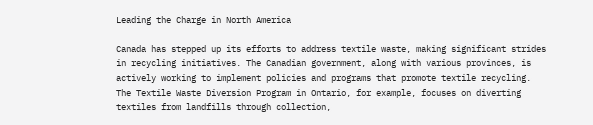Leading the Charge in North America

Canada has stepped up its efforts to address textile waste, making significant strides in recycling initiatives. The Canadian government, along with various provinces, is actively working to implement policies and programs that promote textile recycling. The Textile Waste Diversion Program in Ontario, for example, focuses on diverting textiles from landfills through collection,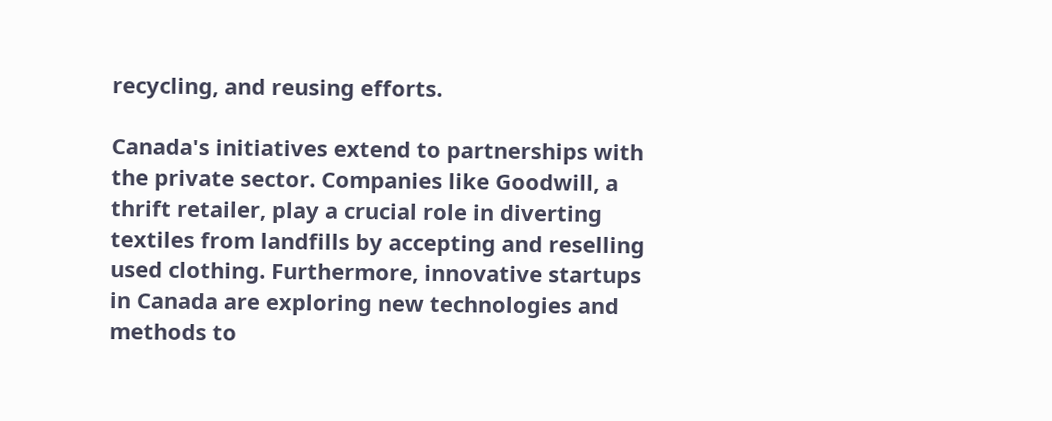recycling, and reusing efforts.

Canada's initiatives extend to partnerships with the private sector. Companies like Goodwill, a thrift retailer, play a crucial role in diverting textiles from landfills by accepting and reselling used clothing. Furthermore, innovative startups in Canada are exploring new technologies and methods to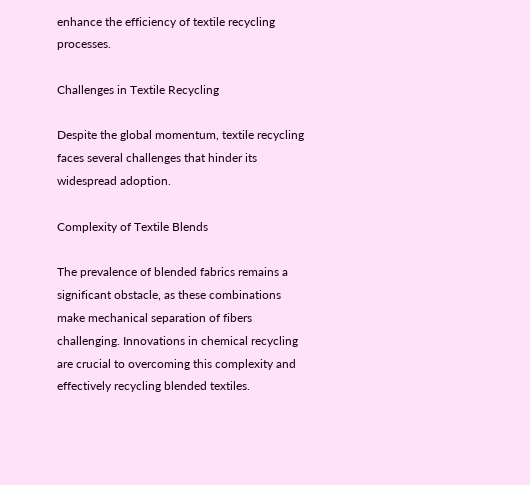enhance the efficiency of textile recycling processes.

Challenges in Textile Recycling

Despite the global momentum, textile recycling faces several challenges that hinder its widespread adoption.

Complexity of Textile Blends

The prevalence of blended fabrics remains a significant obstacle, as these combinations make mechanical separation of fibers challenging. Innovations in chemical recycling are crucial to overcoming this complexity and effectively recycling blended textiles.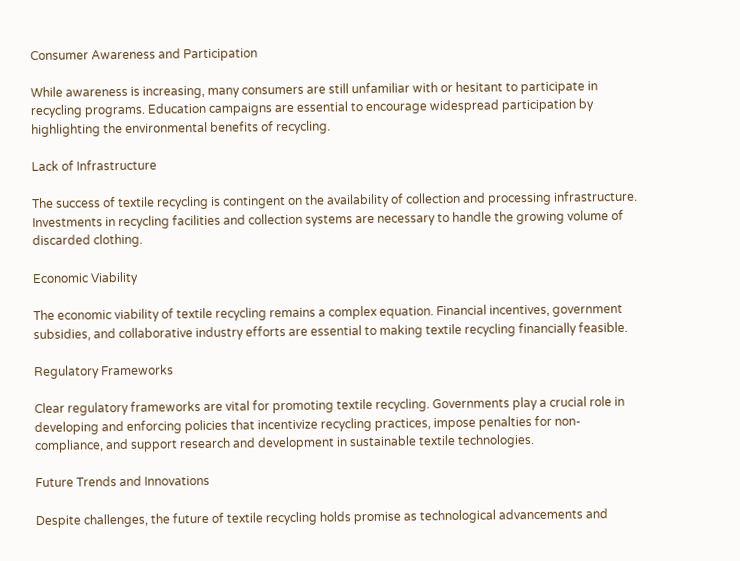Consumer Awareness and Participation

While awareness is increasing, many consumers are still unfamiliar with or hesitant to participate in recycling programs. Education campaigns are essential to encourage widespread participation by highlighting the environmental benefits of recycling.

Lack of Infrastructure

The success of textile recycling is contingent on the availability of collection and processing infrastructure. Investments in recycling facilities and collection systems are necessary to handle the growing volume of discarded clothing.

Economic Viability

The economic viability of textile recycling remains a complex equation. Financial incentives, government subsidies, and collaborative industry efforts are essential to making textile recycling financially feasible.

Regulatory Frameworks

Clear regulatory frameworks are vital for promoting textile recycling. Governments play a crucial role in developing and enforcing policies that incentivize recycling practices, impose penalties for non-compliance, and support research and development in sustainable textile technologies.

Future Trends and Innovations

Despite challenges, the future of textile recycling holds promise as technological advancements and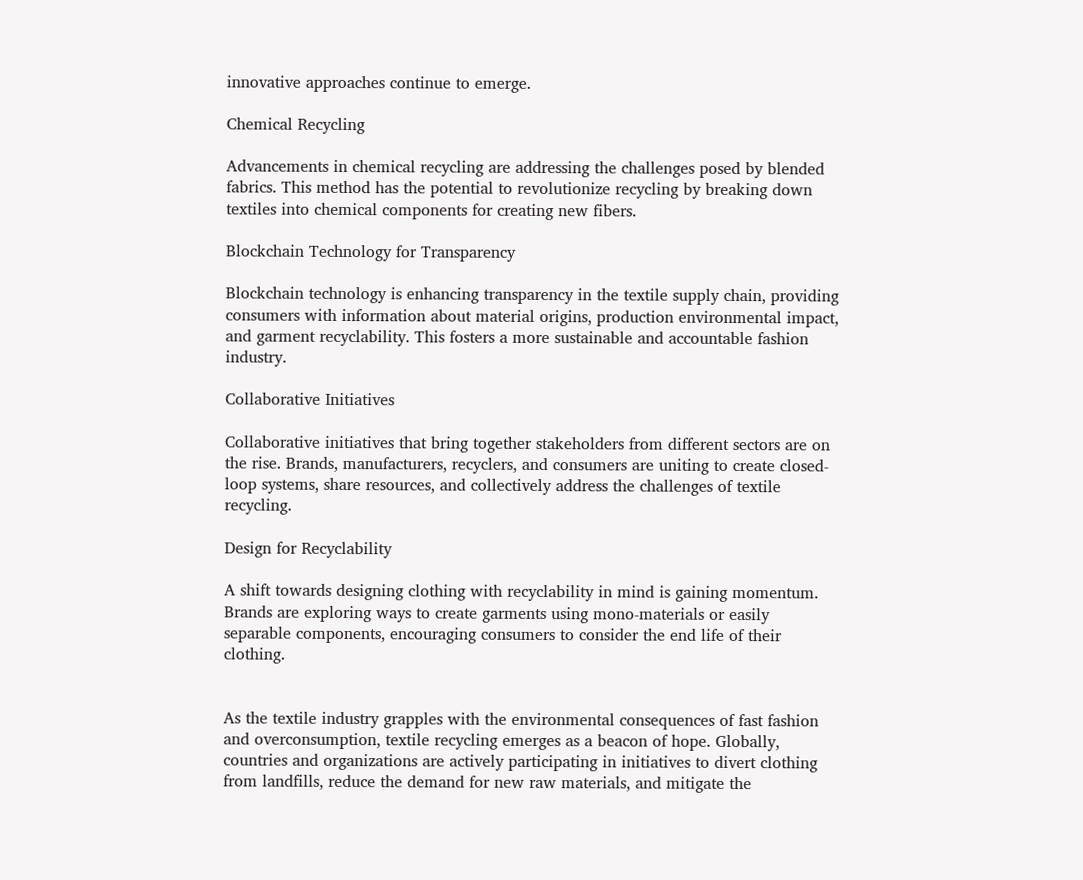innovative approaches continue to emerge.

Chemical Recycling

Advancements in chemical recycling are addressing the challenges posed by blended fabrics. This method has the potential to revolutionize recycling by breaking down textiles into chemical components for creating new fibers.

Blockchain Technology for Transparency

Blockchain technology is enhancing transparency in the textile supply chain, providing consumers with information about material origins, production environmental impact, and garment recyclability. This fosters a more sustainable and accountable fashion industry.

Collaborative Initiatives

Collaborative initiatives that bring together stakeholders from different sectors are on the rise. Brands, manufacturers, recyclers, and consumers are uniting to create closed-loop systems, share resources, and collectively address the challenges of textile recycling.

Design for Recyclability

A shift towards designing clothing with recyclability in mind is gaining momentum. Brands are exploring ways to create garments using mono-materials or easily separable components, encouraging consumers to consider the end life of their clothing.


As the textile industry grapples with the environmental consequences of fast fashion and overconsumption, textile recycling emerges as a beacon of hope. Globally, countries and organizations are actively participating in initiatives to divert clothing from landfills, reduce the demand for new raw materials, and mitigate the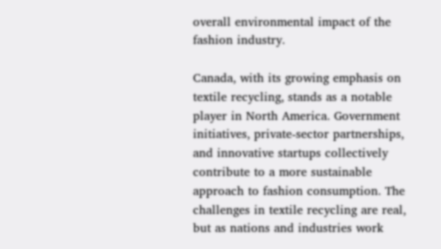overall environmental impact of the fashion industry.

Canada, with its growing emphasis on textile recycling, stands as a notable player in North America. Government initiatives, private-sector partnerships, and innovative startups collectively contribute to a more sustainable approach to fashion consumption. The challenges in textile recycling are real, but as nations and industries work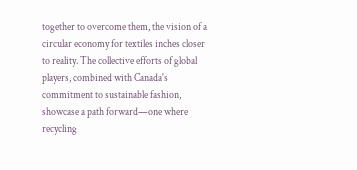together to overcome them, the vision of a circular economy for textiles inches closer to reality. The collective efforts of global players, combined with Canada's commitment to sustainable fashion, showcase a path forward—one where recycling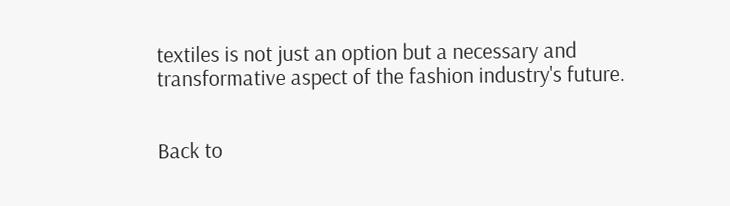textiles is not just an option but a necessary and transformative aspect of the fashion industry's future.


Back to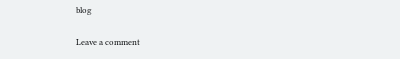blog

Leave a comment